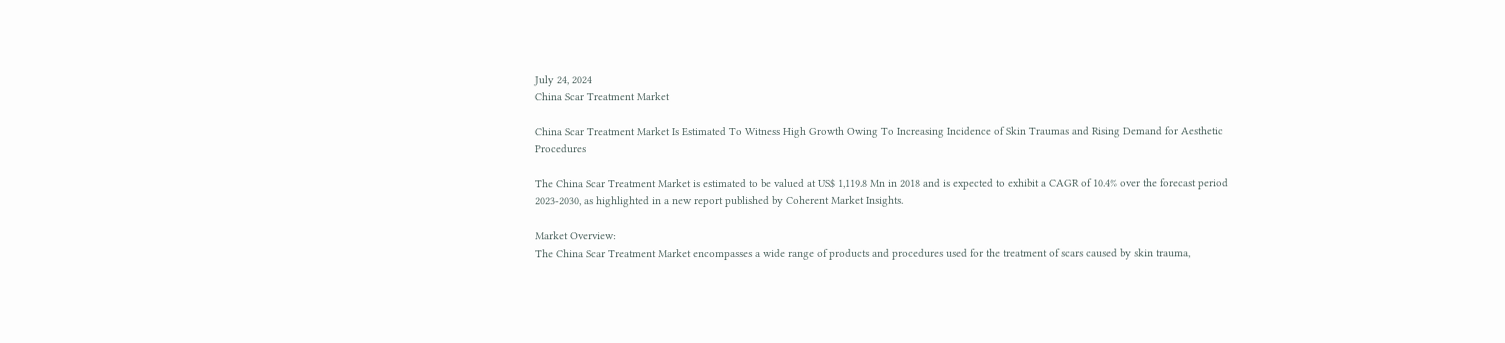July 24, 2024
China Scar Treatment Market

China Scar Treatment Market Is Estimated To Witness High Growth Owing To Increasing Incidence of Skin Traumas and Rising Demand for Aesthetic Procedures

The China Scar Treatment Market is estimated to be valued at US$ 1,119.8 Mn in 2018 and is expected to exhibit a CAGR of 10.4% over the forecast period 2023-2030, as highlighted in a new report published by Coherent Market Insights.

Market Overview:
The China Scar Treatment Market encompasses a wide range of products and procedures used for the treatment of scars caused by skin trauma,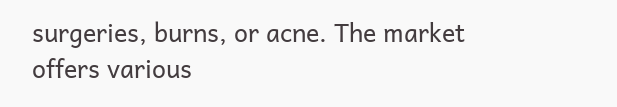surgeries, burns, or acne. The market offers various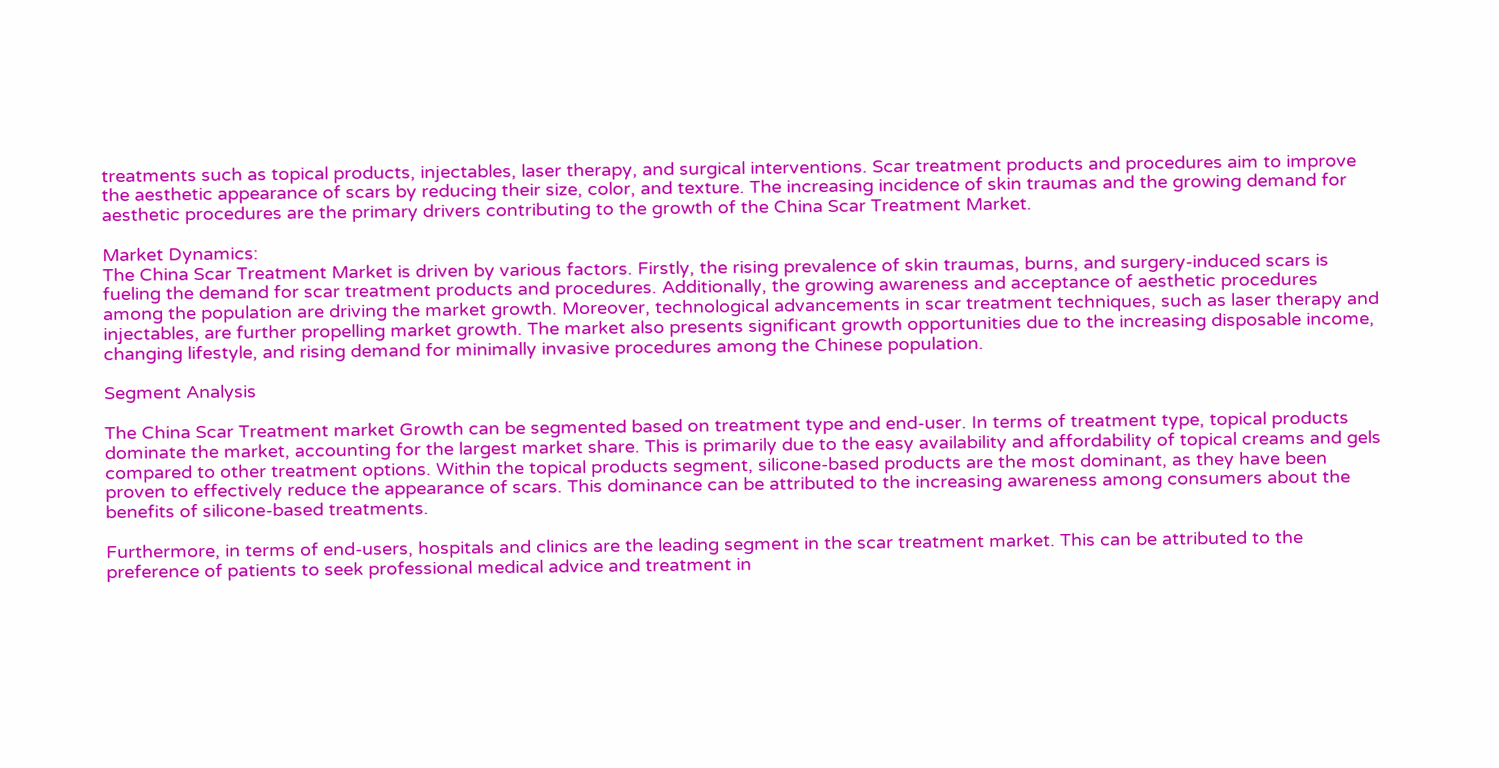treatments such as topical products, injectables, laser therapy, and surgical interventions. Scar treatment products and procedures aim to improve the aesthetic appearance of scars by reducing their size, color, and texture. The increasing incidence of skin traumas and the growing demand for aesthetic procedures are the primary drivers contributing to the growth of the China Scar Treatment Market.

Market Dynamics:
The China Scar Treatment Market is driven by various factors. Firstly, the rising prevalence of skin traumas, burns, and surgery-induced scars is fueling the demand for scar treatment products and procedures. Additionally, the growing awareness and acceptance of aesthetic procedures among the population are driving the market growth. Moreover, technological advancements in scar treatment techniques, such as laser therapy and injectables, are further propelling market growth. The market also presents significant growth opportunities due to the increasing disposable income, changing lifestyle, and rising demand for minimally invasive procedures among the Chinese population.

Segment Analysis

The China Scar Treatment market Growth can be segmented based on treatment type and end-user. In terms of treatment type, topical products dominate the market, accounting for the largest market share. This is primarily due to the easy availability and affordability of topical creams and gels compared to other treatment options. Within the topical products segment, silicone-based products are the most dominant, as they have been proven to effectively reduce the appearance of scars. This dominance can be attributed to the increasing awareness among consumers about the benefits of silicone-based treatments.

Furthermore, in terms of end-users, hospitals and clinics are the leading segment in the scar treatment market. This can be attributed to the preference of patients to seek professional medical advice and treatment in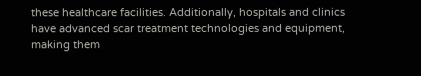these healthcare facilities. Additionally, hospitals and clinics have advanced scar treatment technologies and equipment, making them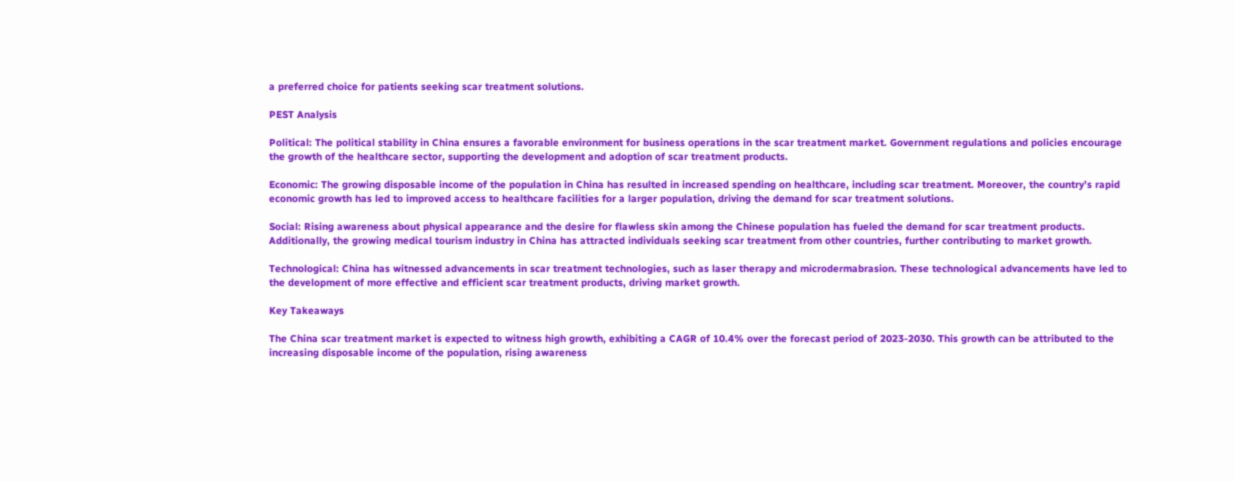a preferred choice for patients seeking scar treatment solutions.

PEST Analysis

Political: The political stability in China ensures a favorable environment for business operations in the scar treatment market. Government regulations and policies encourage the growth of the healthcare sector, supporting the development and adoption of scar treatment products.

Economic: The growing disposable income of the population in China has resulted in increased spending on healthcare, including scar treatment. Moreover, the country’s rapid economic growth has led to improved access to healthcare facilities for a larger population, driving the demand for scar treatment solutions.

Social: Rising awareness about physical appearance and the desire for flawless skin among the Chinese population has fueled the demand for scar treatment products. Additionally, the growing medical tourism industry in China has attracted individuals seeking scar treatment from other countries, further contributing to market growth.

Technological: China has witnessed advancements in scar treatment technologies, such as laser therapy and microdermabrasion. These technological advancements have led to the development of more effective and efficient scar treatment products, driving market growth.

Key Takeaways

The China scar treatment market is expected to witness high growth, exhibiting a CAGR of 10.4% over the forecast period of 2023-2030. This growth can be attributed to the increasing disposable income of the population, rising awareness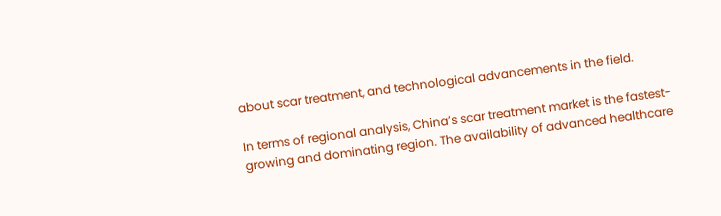about scar treatment, and technological advancements in the field.

In terms of regional analysis, China’s scar treatment market is the fastest-growing and dominating region. The availability of advanced healthcare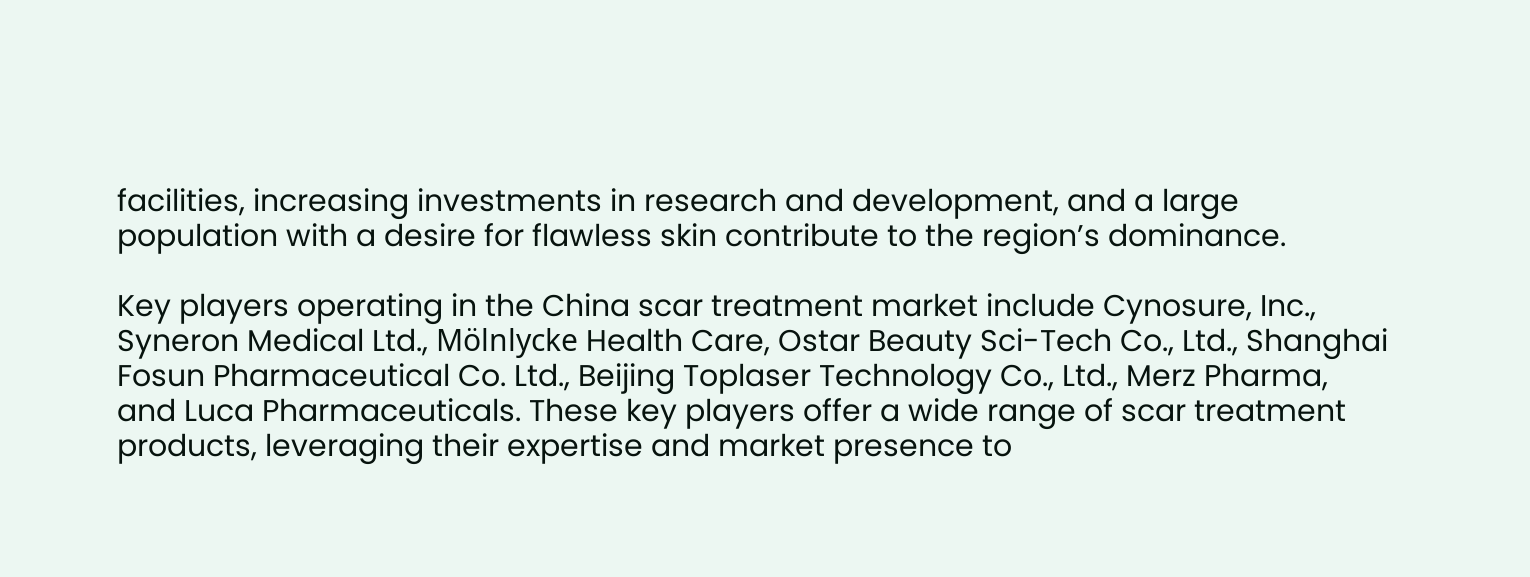facilities, increasing investments in research and development, and a large population with a desire for flawless skin contribute to the region’s dominance.

Key players operating in the China scar treatment market include Cynosure, Inc., Syneron Medical Ltd., Mölnlycke Health Care, Ostar Beauty Sci-Tech Co., Ltd., Shanghai Fosun Pharmaceutical Co. Ltd., Beijing Toplaser Technology Co., Ltd., Merz Pharma, and Luca Pharmaceuticals. These key players offer a wide range of scar treatment products, leveraging their expertise and market presence to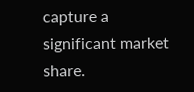capture a significant market share.